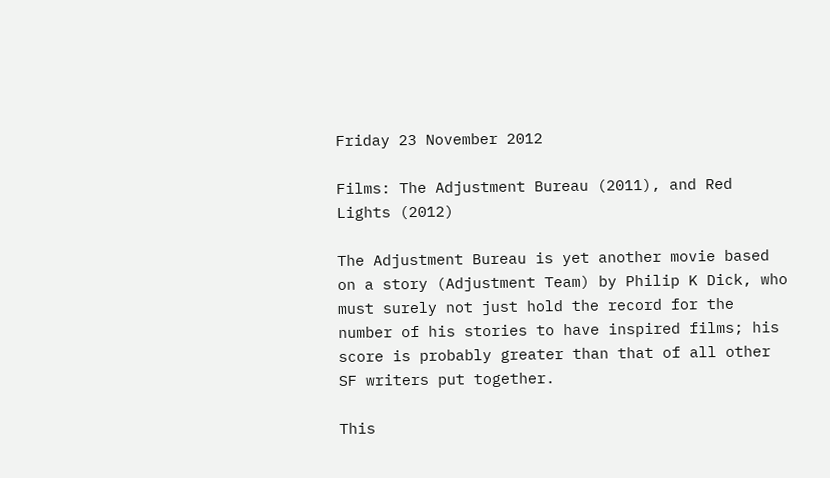Friday 23 November 2012

Films: The Adjustment Bureau (2011), and Red Lights (2012)

The Adjustment Bureau is yet another movie based on a story (Adjustment Team) by Philip K Dick, who must surely not just hold the record for the number of his stories to have inspired films; his score is probably greater than that of all other SF writers put together.

This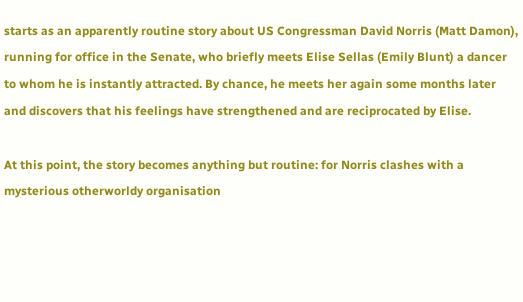starts as an apparently routine story about US Congressman David Norris (Matt Damon), running for office in the Senate, who briefly meets Elise Sellas (Emily Blunt) a dancer to whom he is instantly attracted. By chance, he meets her again some months later and discovers that his feelings have strengthened and are reciprocated by Elise.

At this point, the story becomes anything but routine: for Norris clashes with a mysterious otherworldy organisation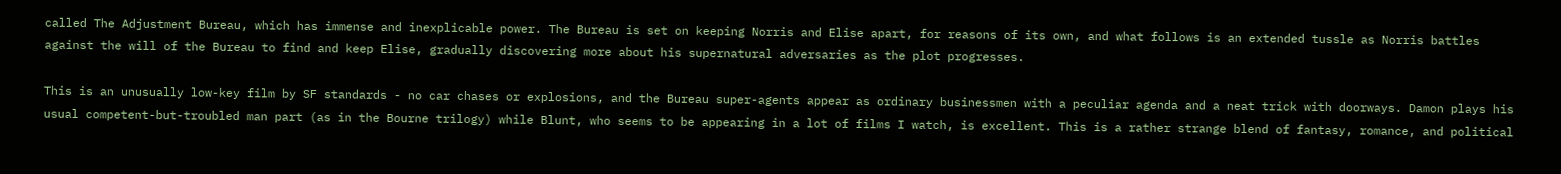called The Adjustment Bureau, which has immense and inexplicable power. The Bureau is set on keeping Norris and Elise apart, for reasons of its own, and what follows is an extended tussle as Norris battles against the will of the Bureau to find and keep Elise, gradually discovering more about his supernatural adversaries as the plot progresses.

This is an unusually low-key film by SF standards - no car chases or explosions, and the Bureau super-agents appear as ordinary businessmen with a peculiar agenda and a neat trick with doorways. Damon plays his usual competent-but-troubled man part (as in the Bourne trilogy) while Blunt, who seems to be appearing in a lot of films I watch, is excellent. This is a rather strange blend of fantasy, romance, and political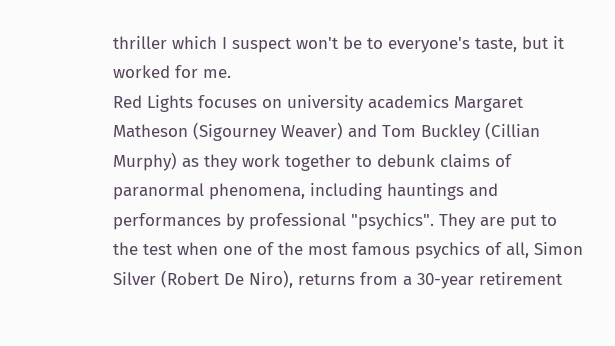thriller which I suspect won't be to everyone's taste, but it worked for me.
Red Lights focuses on university academics Margaret Matheson (Sigourney Weaver) and Tom Buckley (Cillian Murphy) as they work together to debunk claims of paranormal phenomena, including hauntings and performances by professional "psychics". They are put to the test when one of the most famous psychics of all, Simon Silver (Robert De Niro), returns from a 30-year retirement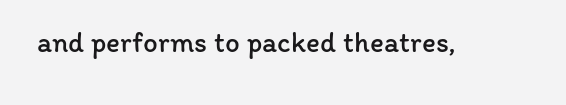and performs to packed theatres,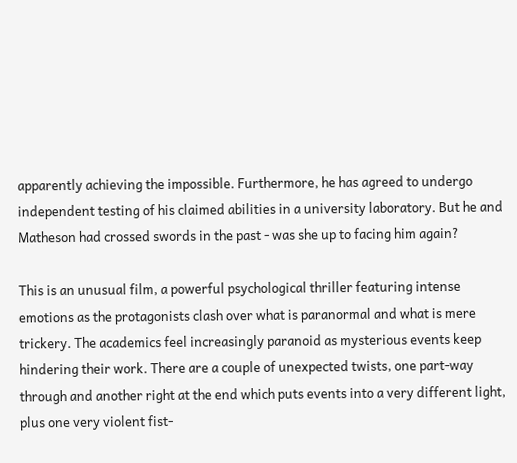apparently achieving the impossible. Furthermore, he has agreed to undergo independent testing of his claimed abilities in a university laboratory. But he and Matheson had crossed swords in the past - was she up to facing him again?

This is an unusual film, a powerful psychological thriller featuring intense emotions as the protagonists clash over what is paranormal and what is mere trickery. The academics feel increasingly paranoid as mysterious events keep hindering their work. There are a couple of unexpected twists, one part-way through and another right at the end which puts events into a very different light, plus one very violent fist-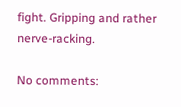fight. Gripping and rather nerve-racking.

No comments: